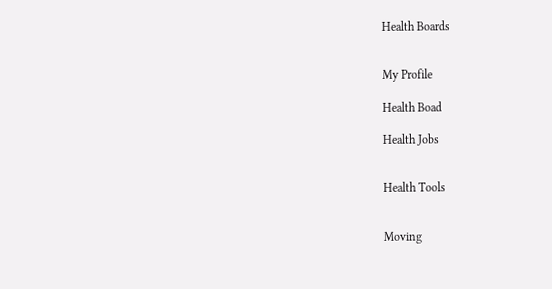Health Boards


My Profile

Health Boad

Health Jobs


Health Tools


Moving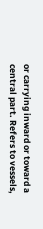or carrying inward or toward a central part. Refers to vessels,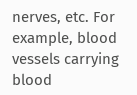nerves, etc. For example, blood vessels carrying blood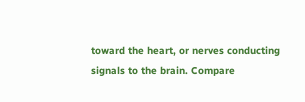toward the heart, or nerves conducting signals to the brain. Compare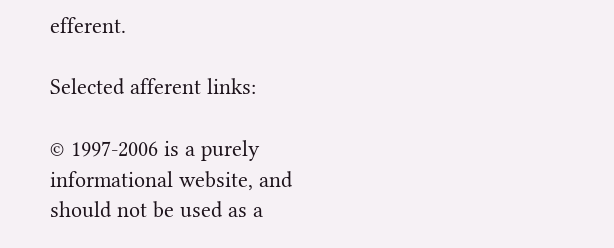efferent.

Selected afferent links:

© 1997-2006 is a purely informational website, and should not be used as a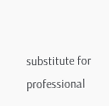substitute for professional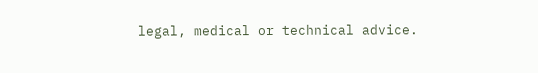legal, medical or technical advice.